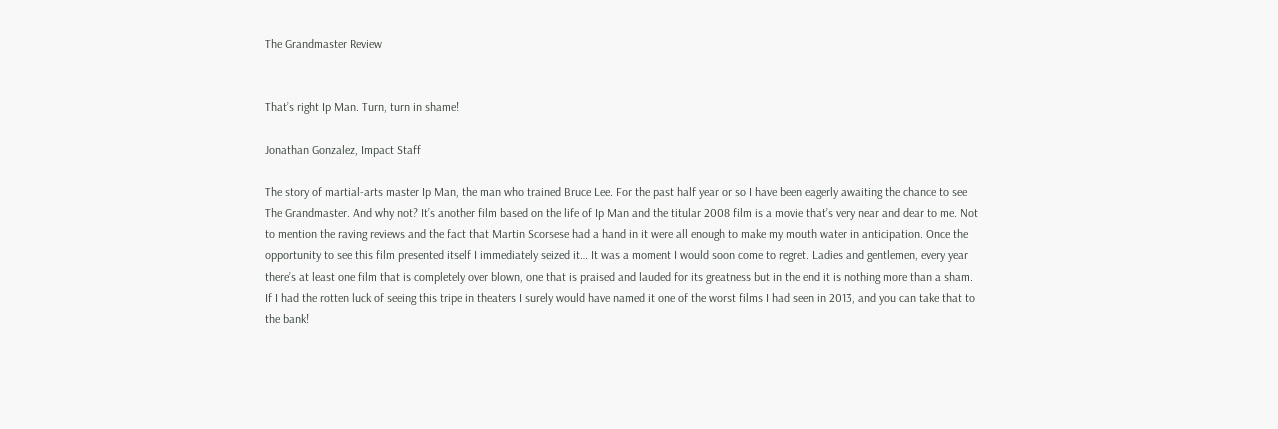The Grandmaster Review


That’s right Ip Man. Turn, turn in shame!

Jonathan Gonzalez, Impact Staff

The story of martial-arts master Ip Man, the man who trained Bruce Lee. For the past half year or so I have been eagerly awaiting the chance to see The Grandmaster. And why not? It’s another film based on the life of Ip Man and the titular 2008 film is a movie that’s very near and dear to me. Not to mention the raving reviews and the fact that Martin Scorsese had a hand in it were all enough to make my mouth water in anticipation. Once the opportunity to see this film presented itself I immediately seized it… It was a moment I would soon come to regret. Ladies and gentlemen, every year there’s at least one film that is completely over blown, one that is praised and lauded for its greatness but in the end it is nothing more than a sham. If I had the rotten luck of seeing this tripe in theaters I surely would have named it one of the worst films I had seen in 2013, and you can take that to the bank!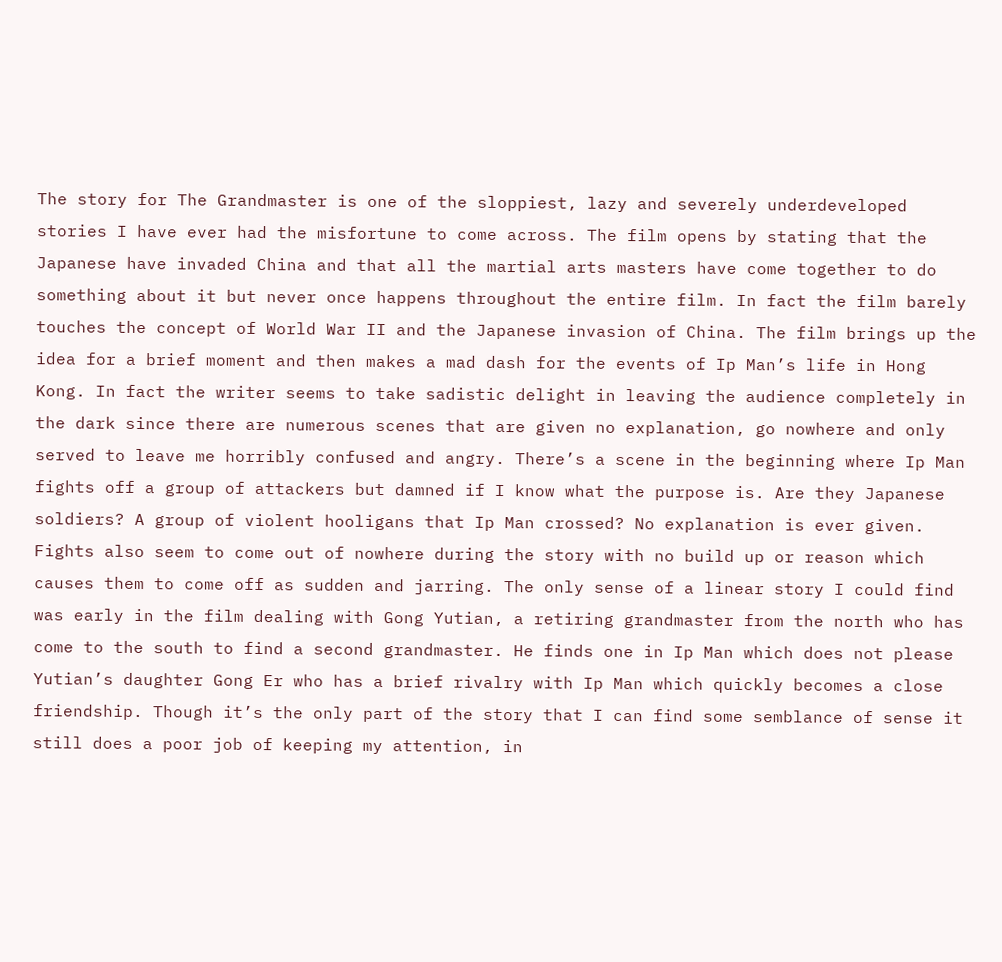The story for The Grandmaster is one of the sloppiest, lazy and severely underdeveloped stories I have ever had the misfortune to come across. The film opens by stating that the Japanese have invaded China and that all the martial arts masters have come together to do something about it but never once happens throughout the entire film. In fact the film barely touches the concept of World War II and the Japanese invasion of China. The film brings up the idea for a brief moment and then makes a mad dash for the events of Ip Man’s life in Hong Kong. In fact the writer seems to take sadistic delight in leaving the audience completely in the dark since there are numerous scenes that are given no explanation, go nowhere and only served to leave me horribly confused and angry. There’s a scene in the beginning where Ip Man fights off a group of attackers but damned if I know what the purpose is. Are they Japanese soldiers? A group of violent hooligans that Ip Man crossed? No explanation is ever given. Fights also seem to come out of nowhere during the story with no build up or reason which causes them to come off as sudden and jarring. The only sense of a linear story I could find was early in the film dealing with Gong Yutian, a retiring grandmaster from the north who has come to the south to find a second grandmaster. He finds one in Ip Man which does not please Yutian’s daughter Gong Er who has a brief rivalry with Ip Man which quickly becomes a close friendship. Though it’s the only part of the story that I can find some semblance of sense it still does a poor job of keeping my attention, in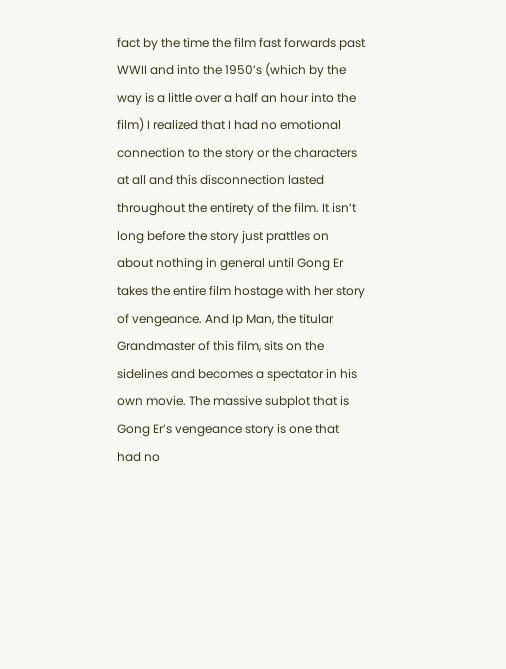fact by the time the film fast forwards past WWII and into the 1950’s (which by the way is a little over a half an hour into the film) I realized that I had no emotional connection to the story or the characters at all and this disconnection lasted throughout the entirety of the film. It isn’t long before the story just prattles on about nothing in general until Gong Er takes the entire film hostage with her story of vengeance. And Ip Man, the titular Grandmaster of this film, sits on the sidelines and becomes a spectator in his own movie. The massive subplot that is Gong Er’s vengeance story is one that had no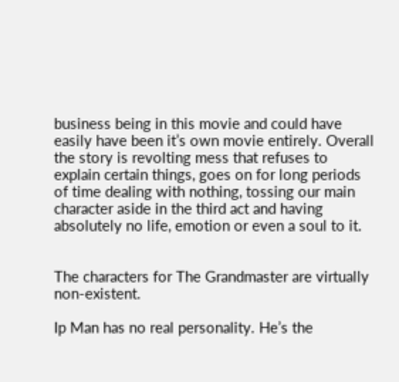business being in this movie and could have easily have been it’s own movie entirely. Overall the story is revolting mess that refuses to explain certain things, goes on for long periods of time dealing with nothing, tossing our main character aside in the third act and having absolutely no life, emotion or even a soul to it.


The characters for The Grandmaster are virtually non-existent.

Ip Man has no real personality. He’s the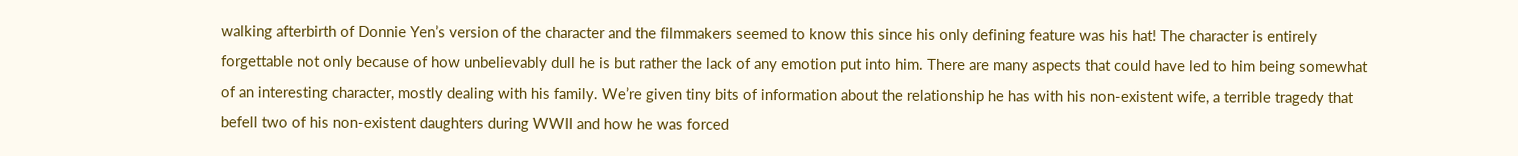walking afterbirth of Donnie Yen’s version of the character and the filmmakers seemed to know this since his only defining feature was his hat! The character is entirely forgettable not only because of how unbelievably dull he is but rather the lack of any emotion put into him. There are many aspects that could have led to him being somewhat of an interesting character, mostly dealing with his family. We’re given tiny bits of information about the relationship he has with his non-existent wife, a terrible tragedy that befell two of his non-existent daughters during WWII and how he was forced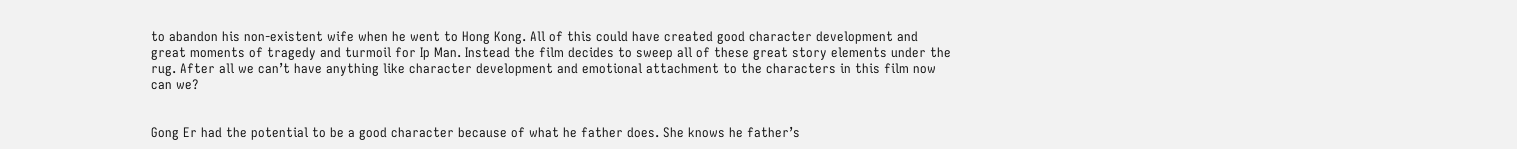to abandon his non-existent wife when he went to Hong Kong. All of this could have created good character development and great moments of tragedy and turmoil for Ip Man. Instead the film decides to sweep all of these great story elements under the rug. After all we can’t have anything like character development and emotional attachment to the characters in this film now can we?


Gong Er had the potential to be a good character because of what he father does. She knows he father’s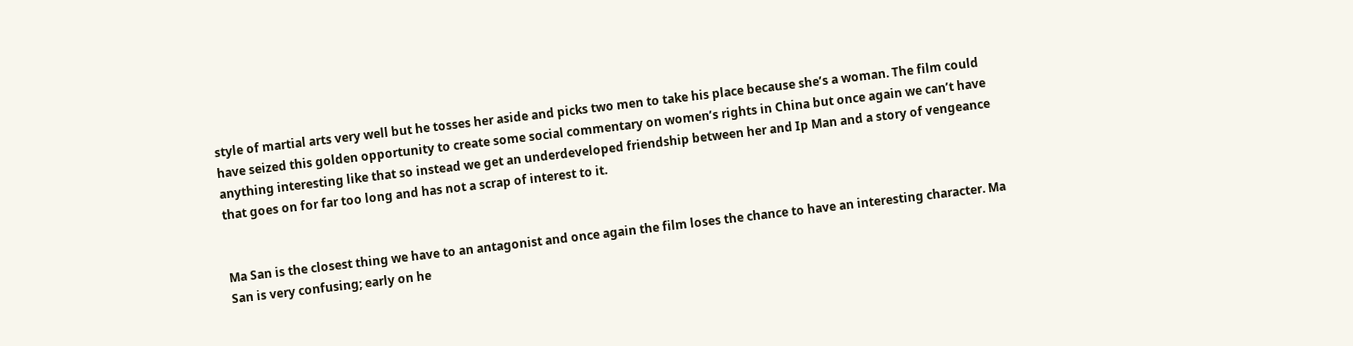style of martial arts very well but he tosses her aside and picks two men to take his place because she’s a woman. The film could have seized this golden opportunity to create some social commentary on women’s rights in China but once again we can’t have anything interesting like that so instead we get an underdeveloped friendship between her and Ip Man and a story of vengeance that goes on for far too long and has not a scrap of interest to it.


Ma San is the closest thing we have to an antagonist and once again the film loses the chance to have an interesting character. Ma San is very confusing; early on he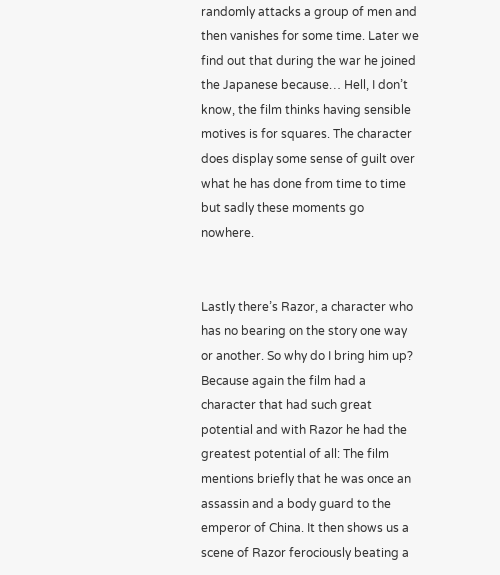randomly attacks a group of men and then vanishes for some time. Later we find out that during the war he joined the Japanese because… Hell, I don’t know, the film thinks having sensible motives is for squares. The character does display some sense of guilt over what he has done from time to time but sadly these moments go nowhere.


Lastly there’s Razor, a character who has no bearing on the story one way or another. So why do I bring him up? Because again the film had a character that had such great potential and with Razor he had the greatest potential of all: The film mentions briefly that he was once an assassin and a body guard to the emperor of China. It then shows us a scene of Razor ferociously beating a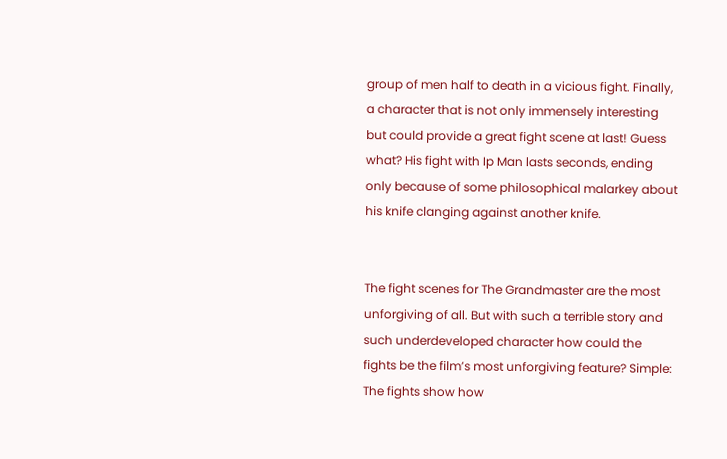group of men half to death in a vicious fight. Finally, a character that is not only immensely interesting but could provide a great fight scene at last! Guess what? His fight with Ip Man lasts seconds, ending only because of some philosophical malarkey about his knife clanging against another knife.


The fight scenes for The Grandmaster are the most unforgiving of all. But with such a terrible story and such underdeveloped character how could the fights be the film’s most unforgiving feature? Simple: The fights show how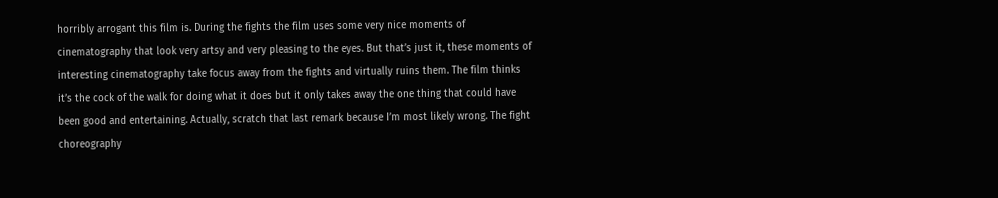horribly arrogant this film is. During the fights the film uses some very nice moments of cinematography that look very artsy and very pleasing to the eyes. But that’s just it, these moments of interesting cinematography take focus away from the fights and virtually ruins them. The film thinks it’s the cock of the walk for doing what it does but it only takes away the one thing that could have been good and entertaining. Actually, scratch that last remark because I’m most likely wrong. The fight choreography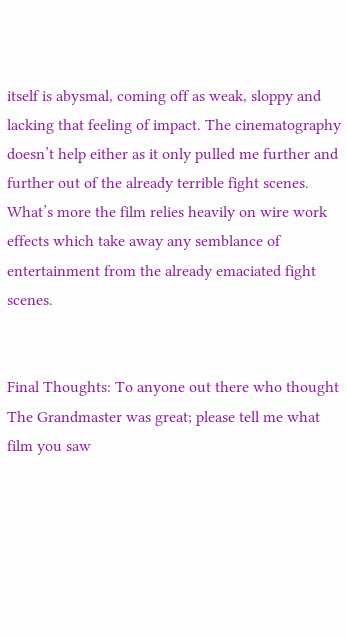itself is abysmal, coming off as weak, sloppy and lacking that feeling of impact. The cinematography doesn’t help either as it only pulled me further and further out of the already terrible fight scenes. What’s more the film relies heavily on wire work effects which take away any semblance of entertainment from the already emaciated fight scenes.


Final Thoughts: To anyone out there who thought The Grandmaster was great; please tell me what film you saw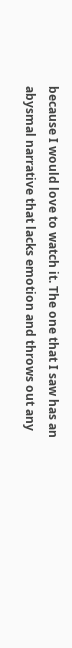because I would love to watch it. The one that I saw has an abysmal narrative that lacks emotion and throws out any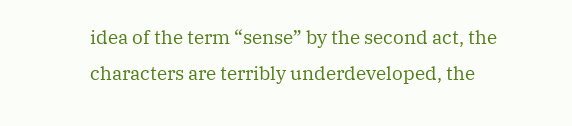idea of the term “sense” by the second act, the characters are terribly underdeveloped, the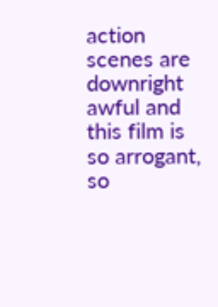action scenes are downright awful and this film is so arrogant, so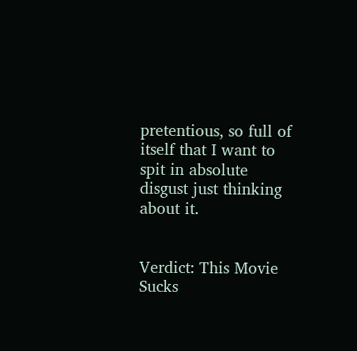pretentious, so full of itself that I want to spit in absolute disgust just thinking about it.


Verdict: This Movie Sucks